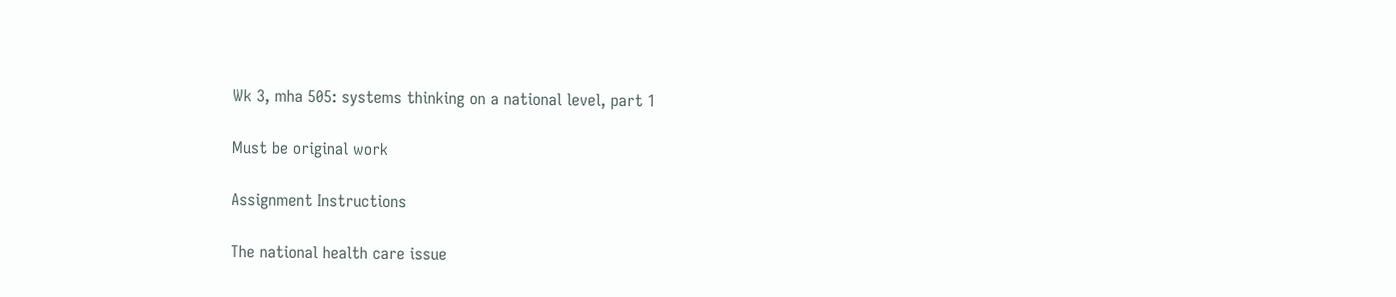Wk 3, mha 505: systems thinking on a national level, part 1

Must be original work

Assignment Instructions

The national health care issue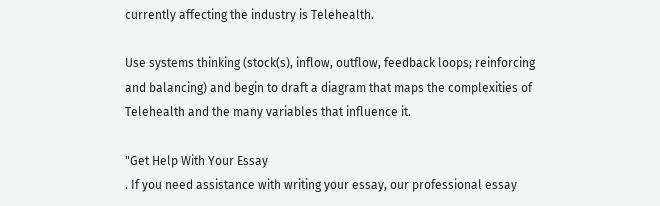currently affecting the industry is Telehealth.

Use systems thinking (stock(s), inflow, outflow, feedback loops; reinforcing and balancing) and begin to draft a diagram that maps the complexities of Telehealth and the many variables that influence it.

"Get Help With Your Essay
. If you need assistance with writing your essay, our professional essay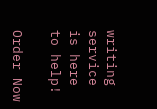writing service is here to help!

Order Now